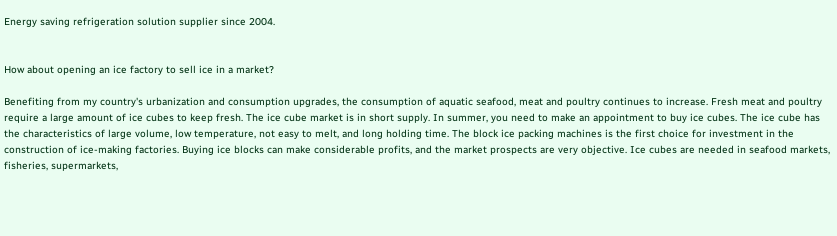Energy saving refrigeration solution supplier since 2004.


How about opening an ice factory to sell ice in a market?

Benefiting from my country's urbanization and consumption upgrades, the consumption of aquatic seafood, meat and poultry continues to increase. Fresh meat and poultry require a large amount of ice cubes to keep fresh. The ice cube market is in short supply. In summer, you need to make an appointment to buy ice cubes. The ice cube has the characteristics of large volume, low temperature, not easy to melt, and long holding time. The block ice packing machines is the first choice for investment in the construction of ice-making factories. Buying ice blocks can make considerable profits, and the market prospects are very objective. Ice cubes are needed in seafood markets, fisheries, supermarkets,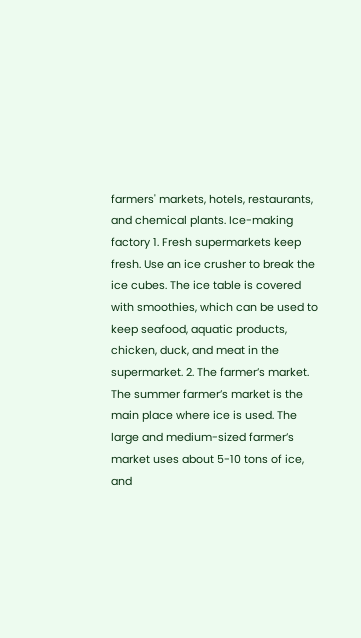farmers' markets, hotels, restaurants, and chemical plants. Ice-making factory 1. Fresh supermarkets keep fresh. Use an ice crusher to break the ice cubes. The ice table is covered with smoothies, which can be used to keep seafood, aquatic products, chicken, duck, and meat in the supermarket. 2. The farmer’s market. The summer farmer’s market is the main place where ice is used. The large and medium-sized farmer’s market uses about 5-10 tons of ice, and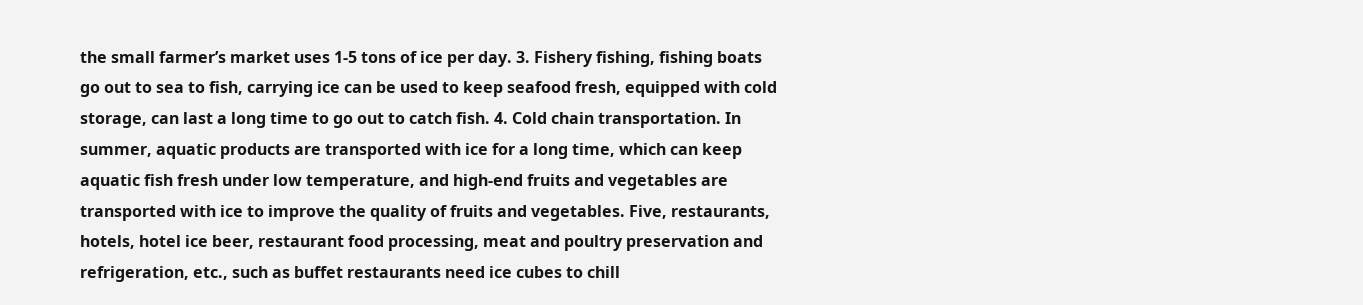the small farmer’s market uses 1-5 tons of ice per day. 3. Fishery fishing, fishing boats go out to sea to fish, carrying ice can be used to keep seafood fresh, equipped with cold storage, can last a long time to go out to catch fish. 4. Cold chain transportation. In summer, aquatic products are transported with ice for a long time, which can keep aquatic fish fresh under low temperature, and high-end fruits and vegetables are transported with ice to improve the quality of fruits and vegetables. Five, restaurants, hotels, hotel ice beer, restaurant food processing, meat and poultry preservation and refrigeration, etc., such as buffet restaurants need ice cubes to chill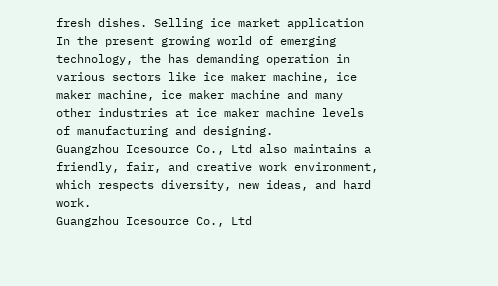fresh dishes. Selling ice market application
In the present growing world of emerging technology, the has demanding operation in various sectors like ice maker machine, ice maker machine, ice maker machine and many other industries at ice maker machine levels of manufacturing and designing.
Guangzhou Icesource Co., Ltd also maintains a friendly, fair, and creative work environment, which respects diversity, new ideas, and hard work.
Guangzhou Icesource Co., Ltd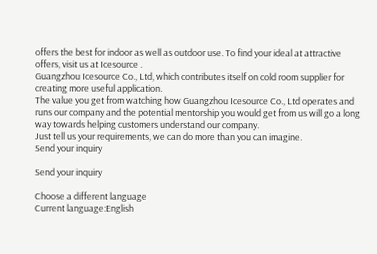offers the best for indoor as well as outdoor use. To find your ideal at attractive offers, visit us at Icesource .
Guangzhou Icesource Co., Ltd, which contributes itself on cold room supplier for creating more useful application.
The value you get from watching how Guangzhou Icesource Co., Ltd operates and runs our company and the potential mentorship you would get from us will go a long way towards helping customers understand our company.
Just tell us your requirements, we can do more than you can imagine.
Send your inquiry

Send your inquiry

Choose a different language
Current language:English